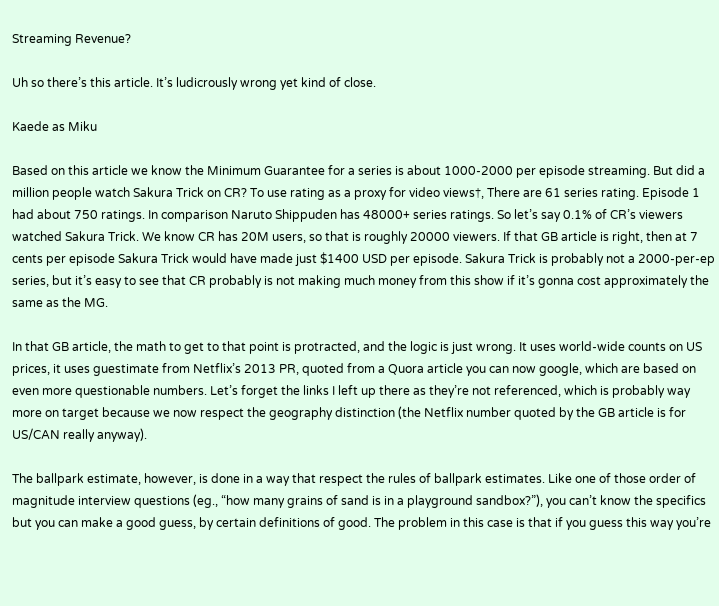Streaming Revenue?

Uh so there’s this article. It’s ludicrously wrong yet kind of close.

Kaede as Miku

Based on this article we know the Minimum Guarantee for a series is about 1000-2000 per episode streaming. But did a million people watch Sakura Trick on CR? To use rating as a proxy for video views†, There are 61 series rating. Episode 1 had about 750 ratings. In comparison Naruto Shippuden has 48000+ series ratings. So let’s say 0.1% of CR’s viewers watched Sakura Trick. We know CR has 20M users, so that is roughly 20000 viewers. If that GB article is right, then at 7 cents per episode Sakura Trick would have made just $1400 USD per episode. Sakura Trick is probably not a 2000-per-ep series, but it’s easy to see that CR probably is not making much money from this show if it’s gonna cost approximately the same as the MG.

In that GB article, the math to get to that point is protracted, and the logic is just wrong. It uses world-wide counts on US prices, it uses guestimate from Netflix’s 2013 PR, quoted from a Quora article you can now google, which are based on even more questionable numbers. Let’s forget the links I left up there as they’re not referenced, which is probably way more on target because we now respect the geography distinction (the Netflix number quoted by the GB article is for US/CAN really anyway).

The ballpark estimate, however, is done in a way that respect the rules of ballpark estimates. Like one of those order of magnitude interview questions (eg., “how many grains of sand is in a playground sandbox?”), you can’t know the specifics but you can make a good guess, by certain definitions of good. The problem in this case is that if you guess this way you’re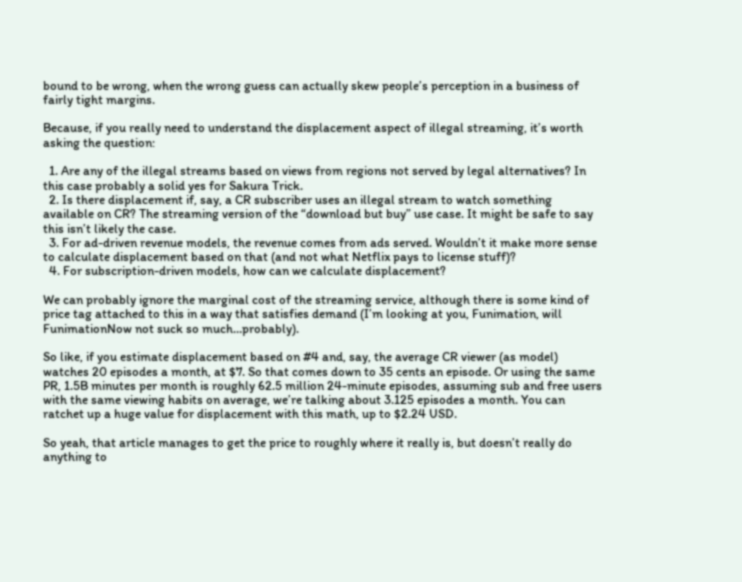bound to be wrong, when the wrong guess can actually skew people’s perception in a business of fairly tight margins.

Because, if you really need to understand the displacement aspect of illegal streaming, it’s worth asking the question:

  1. Are any of the illegal streams based on views from regions not served by legal alternatives? In this case probably a solid yes for Sakura Trick.
  2. Is there displacement if, say, a CR subscriber uses an illegal stream to watch something available on CR? The streaming version of the “download but buy” use case. It might be safe to say this isn’t likely the case.
  3. For ad-driven revenue models, the revenue comes from ads served. Wouldn’t it make more sense to calculate displacement based on that (and not what Netflix pays to license stuff)?
  4. For subscription-driven models, how can we calculate displacement?

We can probably ignore the marginal cost of the streaming service, although there is some kind of price tag attached to this in a way that satisfies demand (I’m looking at you, Funimation, will FunimationNow not suck so much…probably).

So like, if you estimate displacement based on #4 and, say, the average CR viewer (as model) watches 20 episodes a month, at $7. So that comes down to 35 cents an episode. Or using the same PR, 1.5B minutes per month is roughly 62.5 million 24-minute episodes, assuming sub and free users with the same viewing habits on average, we’re talking about 3.125 episodes a month. You can ratchet up a huge value for displacement with this math, up to $2.24 USD.

So yeah, that article manages to get the price to roughly where it really is, but doesn’t really do anything to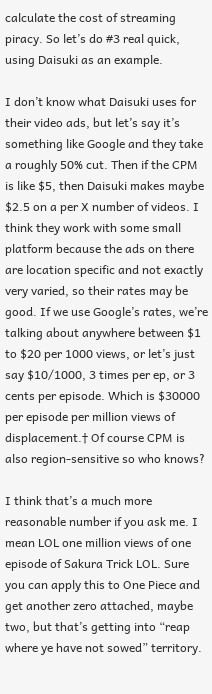calculate the cost of streaming piracy. So let’s do #3 real quick, using Daisuki as an example.

I don’t know what Daisuki uses for their video ads, but let’s say it’s something like Google and they take a roughly 50% cut. Then if the CPM is like $5, then Daisuki makes maybe $2.5 on a per X number of videos. I think they work with some small platform because the ads on there are location specific and not exactly very varied, so their rates may be good. If we use Google’s rates, we’re talking about anywhere between $1 to $20 per 1000 views, or let’s just say $10/1000, 3 times per ep, or 3 cents per episode. Which is $30000 per episode per million views of displacement.† Of course CPM is also region-sensitive so who knows?

I think that’s a much more reasonable number if you ask me. I mean LOL one million views of one episode of Sakura Trick LOL. Sure you can apply this to One Piece and get another zero attached, maybe two, but that’s getting into “reap where ye have not sowed” territory.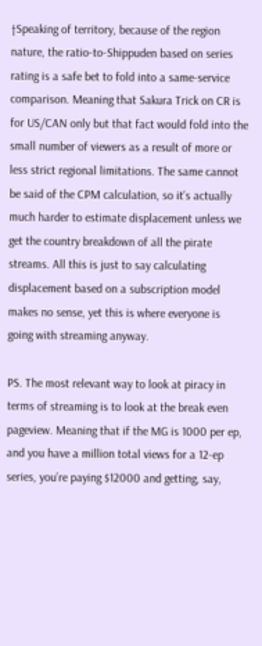†Speaking of territory, because of the region nature, the ratio-to-Shippuden based on series rating is a safe bet to fold into a same-service comparison. Meaning that Sakura Trick on CR is for US/CAN only but that fact would fold into the small number of viewers as a result of more or less strict regional limitations. The same cannot be said of the CPM calculation, so it’s actually much harder to estimate displacement unless we get the country breakdown of all the pirate streams. All this is just to say calculating displacement based on a subscription model makes no sense, yet this is where everyone is going with streaming anyway.

PS. The most relevant way to look at piracy in terms of streaming is to look at the break even pageview. Meaning that if the MG is 1000 per ep, and you have a million total views for a 12-ep series, you’re paying $12000 and getting, say,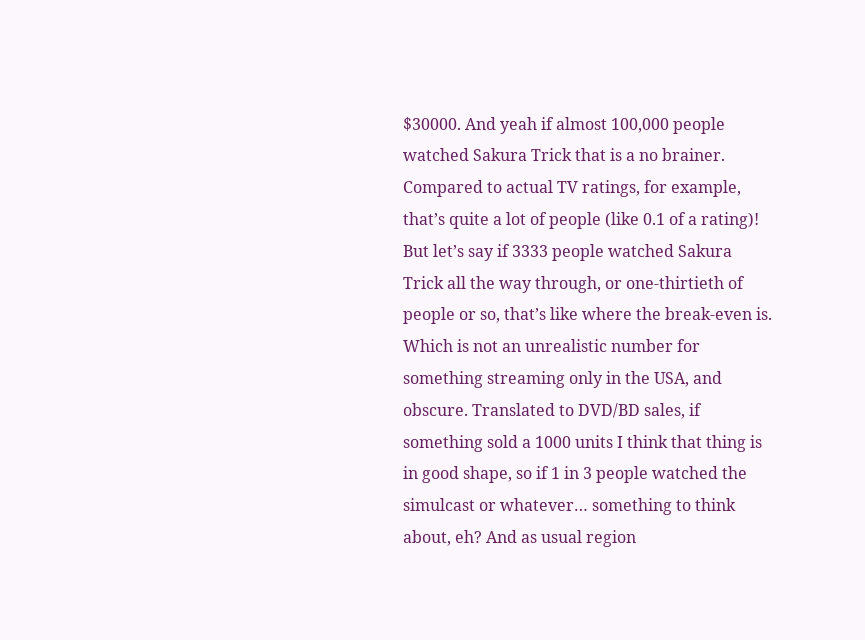$30000. And yeah if almost 100,000 people watched Sakura Trick that is a no brainer. Compared to actual TV ratings, for example, that’s quite a lot of people (like 0.1 of a rating)! But let’s say if 3333 people watched Sakura Trick all the way through, or one-thirtieth of people or so, that’s like where the break-even is. Which is not an unrealistic number for something streaming only in the USA, and obscure. Translated to DVD/BD sales, if something sold a 1000 units I think that thing is in good shape, so if 1 in 3 people watched the simulcast or whatever… something to think about, eh? And as usual region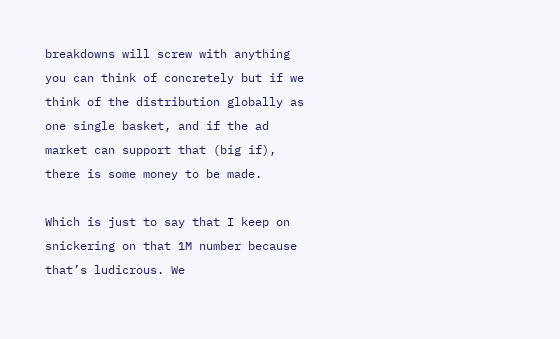breakdowns will screw with anything you can think of concretely but if we think of the distribution globally as one single basket, and if the ad market can support that (big if), there is some money to be made.

Which is just to say that I keep on snickering on that 1M number because that’s ludicrous. We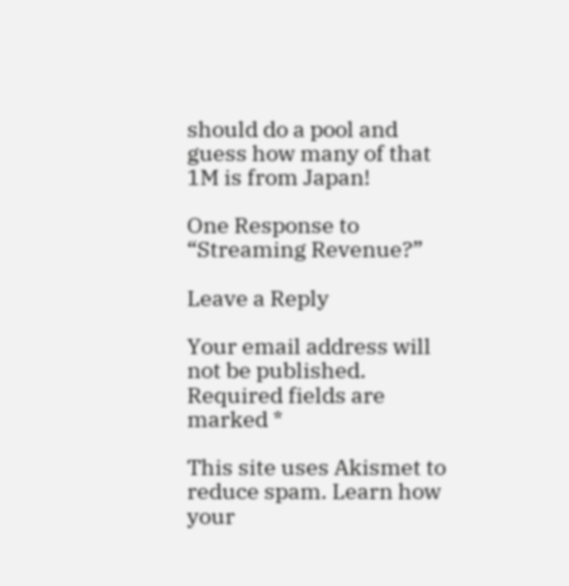should do a pool and guess how many of that 1M is from Japan!

One Response to “Streaming Revenue?”

Leave a Reply

Your email address will not be published. Required fields are marked *

This site uses Akismet to reduce spam. Learn how your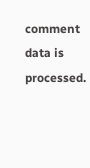comment data is processed.